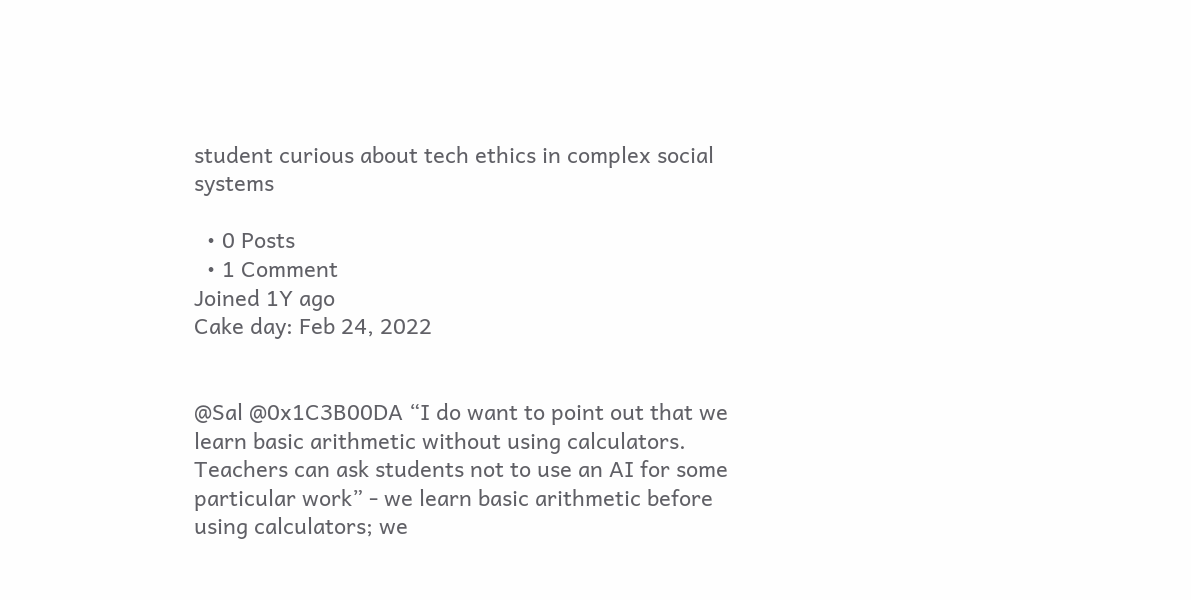student curious about tech ethics in complex social systems

  • 0 Posts
  • 1 Comment
Joined 1Y ago
Cake day: Feb 24, 2022


@Sal @0x1C3B00DA “I do want to point out that we learn basic arithmetic without using calculators. Teachers can ask students not to use an AI for some particular work” - we learn basic arithmetic before using calculators; we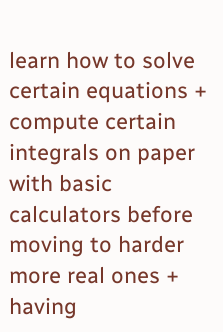learn how to solve certain equations + compute certain integrals on paper with basic calculators before moving to harder more real ones + having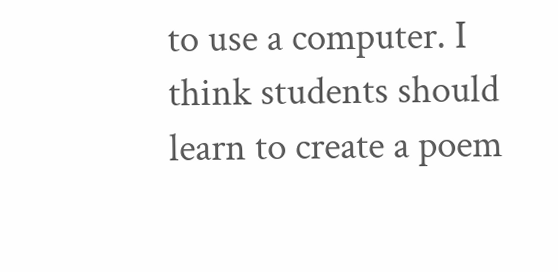to use a computer. I think students should learn to create a poem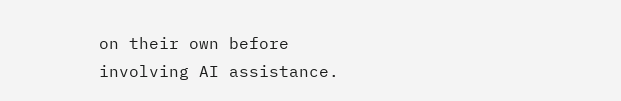on their own before involving AI assistance.